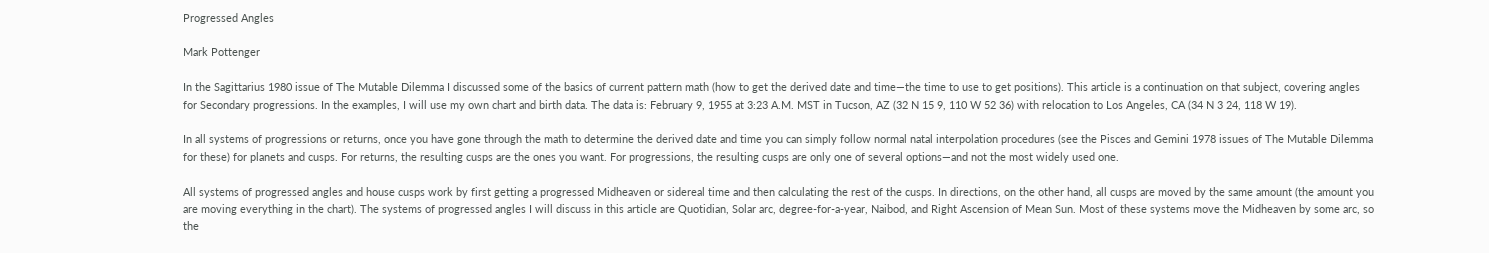Progressed Angles

Mark Pottenger

In the Sagittarius 1980 issue of The Mutable Dilemma I discussed some of the basics of current pattern math (how to get the derived date and time—the time to use to get positions). This article is a continuation on that subject, covering angles for Secondary progressions. In the examples, I will use my own chart and birth data. The data is: February 9, 1955 at 3:23 A.M. MST in Tucson, AZ (32 N 15 9, 110 W 52 36) with relocation to Los Angeles, CA (34 N 3 24, 118 W 19).

In all systems of progressions or returns, once you have gone through the math to determine the derived date and time you can simply follow normal natal interpolation procedures (see the Pisces and Gemini 1978 issues of The Mutable Dilemma for these) for planets and cusps. For returns, the resulting cusps are the ones you want. For progressions, the resulting cusps are only one of several options—and not the most widely used one.

All systems of progressed angles and house cusps work by first getting a progressed Midheaven or sidereal time and then calculating the rest of the cusps. In directions, on the other hand, all cusps are moved by the same amount (the amount you are moving everything in the chart). The systems of progressed angles I will discuss in this article are Quotidian, Solar arc, degree-for-a-year, Naibod, and Right Ascension of Mean Sun. Most of these systems move the Midheaven by some arc, so the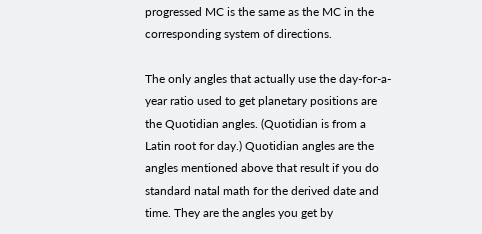progressed MC is the same as the MC in the corresponding system of directions.

The only angles that actually use the day-for-a-year ratio used to get planetary positions are the Quotidian angles. (Quotidian is from a Latin root for day.) Quotidian angles are the angles mentioned above that result if you do standard natal math for the derived date and time. They are the angles you get by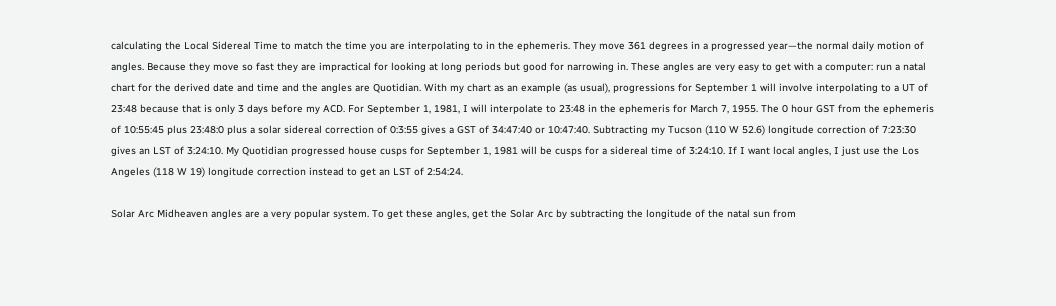calculating the Local Sidereal Time to match the time you are interpolating to in the ephemeris. They move 361 degrees in a progressed year—the normal daily motion of angles. Because they move so fast they are impractical for looking at long periods but good for narrowing in. These angles are very easy to get with a computer: run a natal chart for the derived date and time and the angles are Quotidian. With my chart as an example (as usual), progressions for September 1 will involve interpolating to a UT of 23:48 because that is only 3 days before my ACD. For September 1, 1981, I will interpolate to 23:48 in the ephemeris for March 7, 1955. The 0 hour GST from the ephemeris of 10:55:45 plus 23:48:0 plus a solar sidereal correction of 0:3:55 gives a GST of 34:47:40 or 10:47:40. Subtracting my Tucson (110 W 52.6) longitude correction of 7:23:30 gives an LST of 3:24:10. My Quotidian progressed house cusps for September 1, 1981 will be cusps for a sidereal time of 3:24:10. If I want local angles, I just use the Los Angeles (118 W 19) longitude correction instead to get an LST of 2:54:24.

Solar Arc Midheaven angles are a very popular system. To get these angles, get the Solar Arc by subtracting the longitude of the natal sun from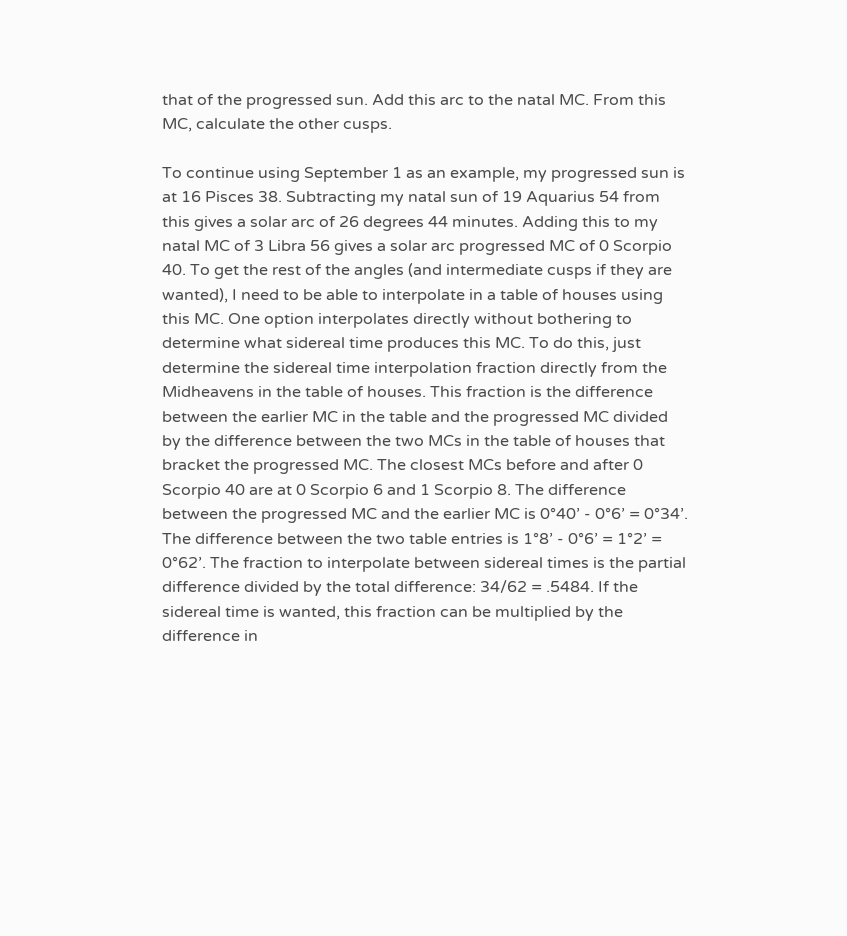that of the progressed sun. Add this arc to the natal MC. From this MC, calculate the other cusps.

To continue using September 1 as an example, my progressed sun is at 16 Pisces 38. Subtracting my natal sun of 19 Aquarius 54 from this gives a solar arc of 26 degrees 44 minutes. Adding this to my natal MC of 3 Libra 56 gives a solar arc progressed MC of 0 Scorpio 40. To get the rest of the angles (and intermediate cusps if they are wanted), I need to be able to interpolate in a table of houses using this MC. One option interpolates directly without bothering to determine what sidereal time produces this MC. To do this, just determine the sidereal time interpolation fraction directly from the Midheavens in the table of houses. This fraction is the difference between the earlier MC in the table and the progressed MC divided by the difference between the two MCs in the table of houses that bracket the progressed MC. The closest MCs before and after 0 Scorpio 40 are at 0 Scorpio 6 and 1 Scorpio 8. The difference between the progressed MC and the earlier MC is 0°40’ - 0°6’ = 0°34’. The difference between the two table entries is 1°8’ - 0°6’ = 1°2’ = 0°62’. The fraction to interpolate between sidereal times is the partial difference divided by the total difference: 34/62 = .5484. If the sidereal time is wanted, this fraction can be multiplied by the difference in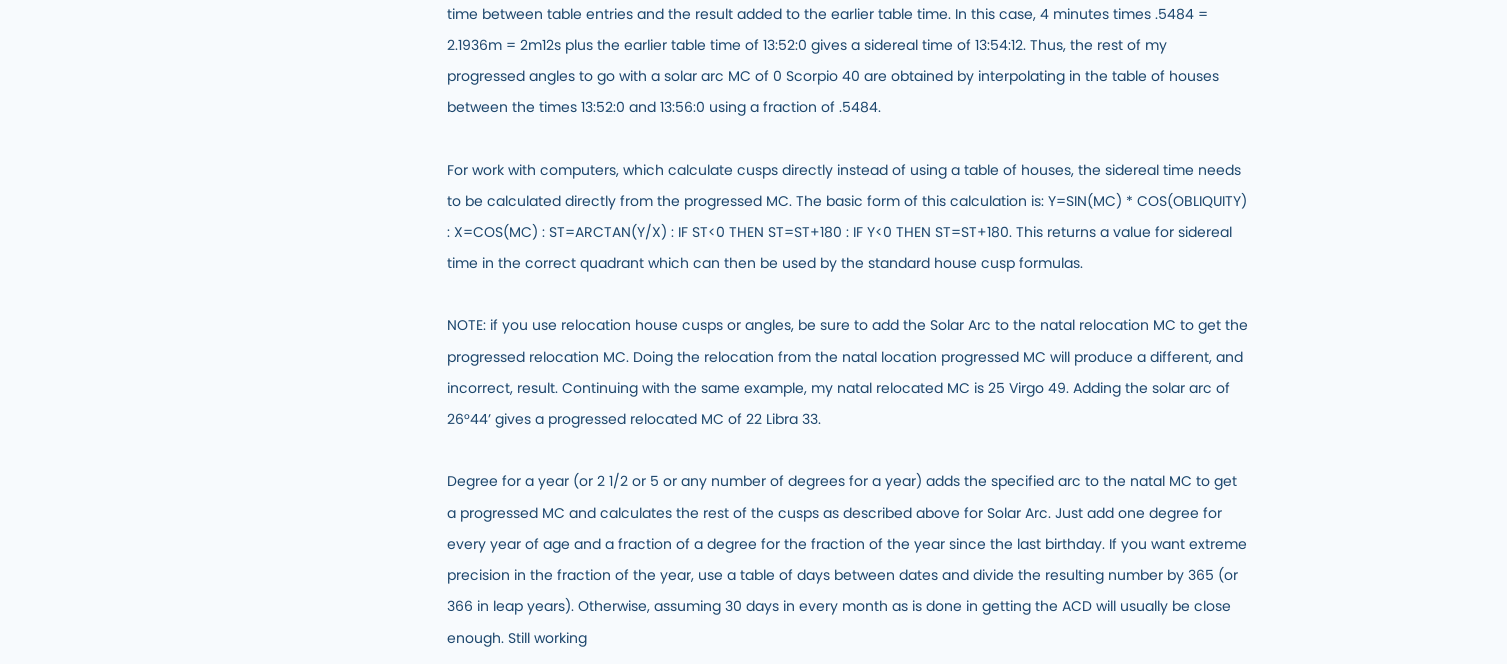time between table entries and the result added to the earlier table time. In this case, 4 minutes times .5484 = 2.1936m = 2m12s plus the earlier table time of 13:52:0 gives a sidereal time of 13:54:12. Thus, the rest of my progressed angles to go with a solar arc MC of 0 Scorpio 40 are obtained by interpolating in the table of houses between the times 13:52:0 and 13:56:0 using a fraction of .5484.

For work with computers, which calculate cusps directly instead of using a table of houses, the sidereal time needs to be calculated directly from the progressed MC. The basic form of this calculation is: Y=SIN(MC) * COS(OBLIQUITY) : X=COS(MC) : ST=ARCTAN(Y/X) : IF ST<0 THEN ST=ST+180 : IF Y<0 THEN ST=ST+180. This returns a value for sidereal time in the correct quadrant which can then be used by the standard house cusp formulas.

NOTE: if you use relocation house cusps or angles, be sure to add the Solar Arc to the natal relocation MC to get the progressed relocation MC. Doing the relocation from the natal location progressed MC will produce a different, and incorrect, result. Continuing with the same example, my natal relocated MC is 25 Virgo 49. Adding the solar arc of 26°44’ gives a progressed relocated MC of 22 Libra 33.

Degree for a year (or 2 1/2 or 5 or any number of degrees for a year) adds the specified arc to the natal MC to get a progressed MC and calculates the rest of the cusps as described above for Solar Arc. Just add one degree for every year of age and a fraction of a degree for the fraction of the year since the last birthday. If you want extreme precision in the fraction of the year, use a table of days between dates and divide the resulting number by 365 (or 366 in leap years). Otherwise, assuming 30 days in every month as is done in getting the ACD will usually be close enough. Still working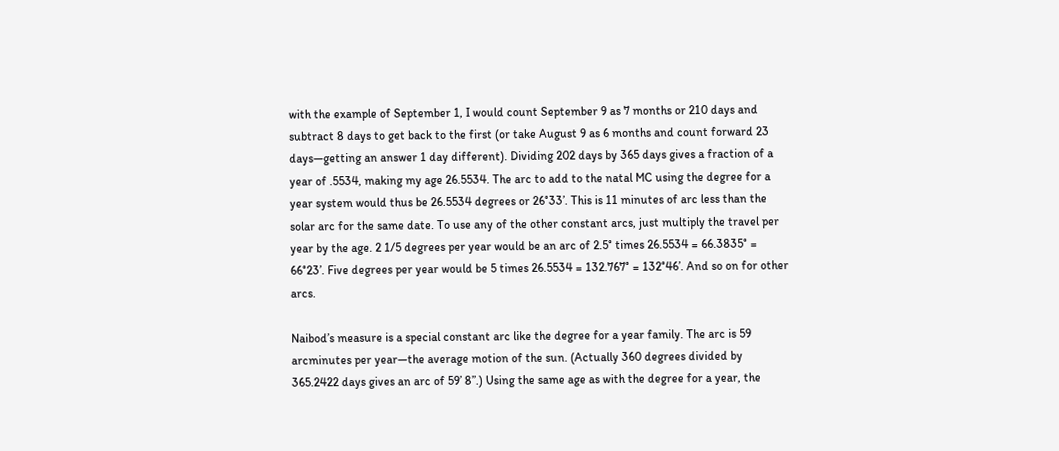with the example of September 1, I would count September 9 as 7 months or 210 days and subtract 8 days to get back to the first (or take August 9 as 6 months and count forward 23 days—getting an answer 1 day different). Dividing 202 days by 365 days gives a fraction of a year of .5534, making my age 26.5534. The arc to add to the natal MC using the degree for a year system would thus be 26.5534 degrees or 26°33’. This is 11 minutes of arc less than the solar arc for the same date. To use any of the other constant arcs, just multiply the travel per year by the age. 2 1/5 degrees per year would be an arc of 2.5° times 26.5534 = 66.3835° = 66°23’. Five degrees per year would be 5 times 26.5534 = 132.767° = 132°46’. And so on for other arcs.

Naibod’s measure is a special constant arc like the degree for a year family. The arc is 59 arcminutes per year—the average motion of the sun. (Actually 360 degrees divided by 365.2422 days gives an arc of 59’ 8”.) Using the same age as with the degree for a year, the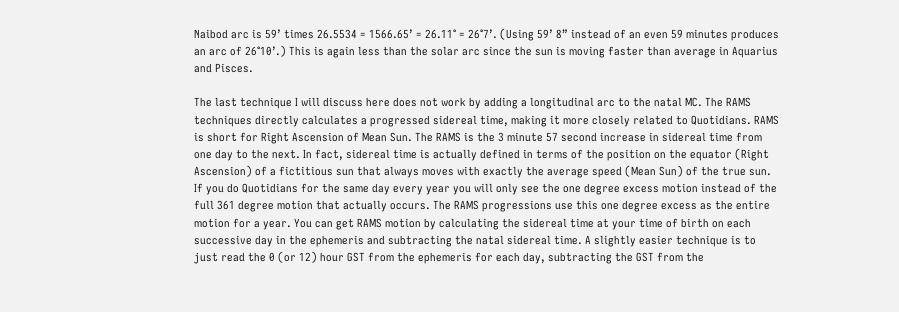Naibod arc is 59’ times 26.5534 = 1566.65’ = 26.11° = 26°7’. (Using 59’ 8” instead of an even 59 minutes produces an arc of 26°10’.) This is again less than the solar arc since the sun is moving faster than average in Aquarius and Pisces.

The last technique I will discuss here does not work by adding a longitudinal arc to the natal MC. The RAMS techniques directly calculates a progressed sidereal time, making it more closely related to Quotidians. RAMS is short for Right Ascension of Mean Sun. The RAMS is the 3 minute 57 second increase in sidereal time from one day to the next. In fact, sidereal time is actually defined in terms of the position on the equator (Right Ascension) of a fictitious sun that always moves with exactly the average speed (Mean Sun) of the true sun. If you do Quotidians for the same day every year you will only see the one degree excess motion instead of the full 361 degree motion that actually occurs. The RAMS progressions use this one degree excess as the entire motion for a year. You can get RAMS motion by calculating the sidereal time at your time of birth on each successive day in the ephemeris and subtracting the natal sidereal time. A slightly easier technique is to just read the 0 (or 12) hour GST from the ephemeris for each day, subtracting the GST from the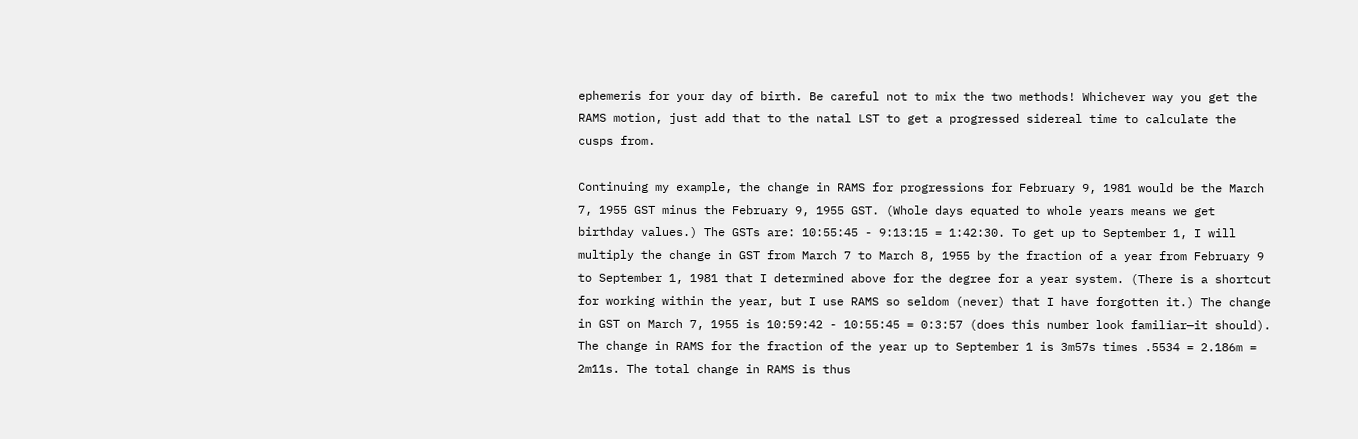ephemeris for your day of birth. Be careful not to mix the two methods! Whichever way you get the RAMS motion, just add that to the natal LST to get a progressed sidereal time to calculate the cusps from.

Continuing my example, the change in RAMS for progressions for February 9, 1981 would be the March 7, 1955 GST minus the February 9, 1955 GST. (Whole days equated to whole years means we get birthday values.) The GSTs are: 10:55:45 - 9:13:15 = 1:42:30. To get up to September 1, I will multiply the change in GST from March 7 to March 8, 1955 by the fraction of a year from February 9 to September 1, 1981 that I determined above for the degree for a year system. (There is a shortcut for working within the year, but I use RAMS so seldom (never) that I have forgotten it.) The change in GST on March 7, 1955 is 10:59:42 - 10:55:45 = 0:3:57 (does this number look familiar—it should). The change in RAMS for the fraction of the year up to September 1 is 3m57s times .5534 = 2.186m = 2m11s. The total change in RAMS is thus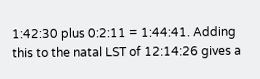1:42:30 plus 0:2:11 = 1:44:41. Adding this to the natal LST of 12:14:26 gives a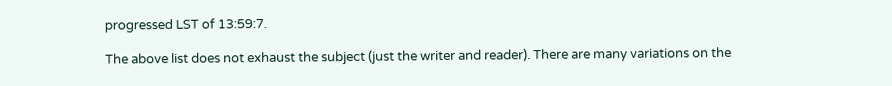progressed LST of 13:59:7.

The above list does not exhaust the subject (just the writer and reader). There are many variations on the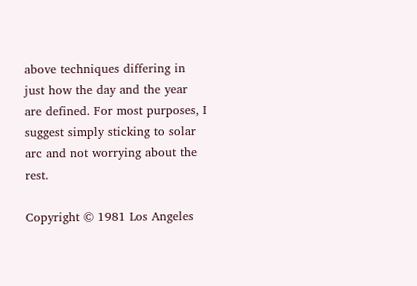above techniques differing in just how the day and the year are defined. For most purposes, I suggest simply sticking to solar arc and not worrying about the rest.

Copyright © 1981 Los Angeles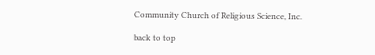Community Church of Religious Science, Inc.

back to top